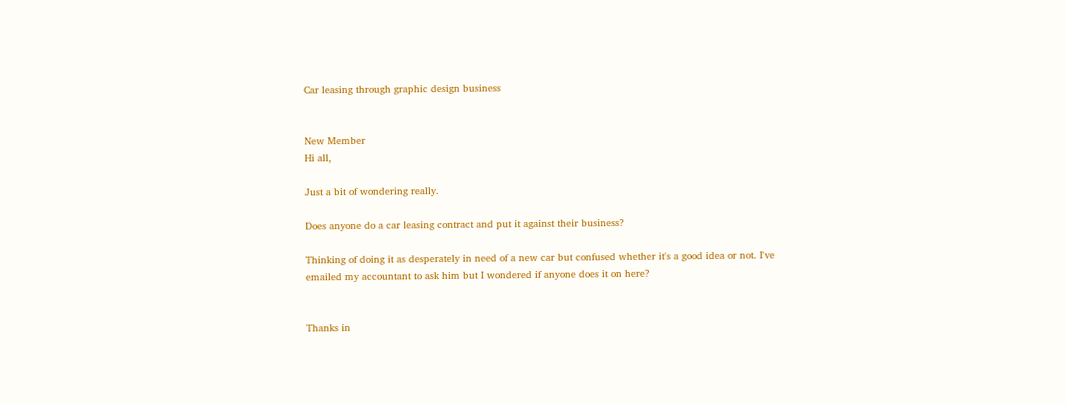Car leasing through graphic design business


New Member
Hi all,

Just a bit of wondering really.

Does anyone do a car leasing contract and put it against their business?

Thinking of doing it as desperately in need of a new car but confused whether it's a good idea or not. I've emailed my accountant to ask him but I wondered if anyone does it on here?


Thanks in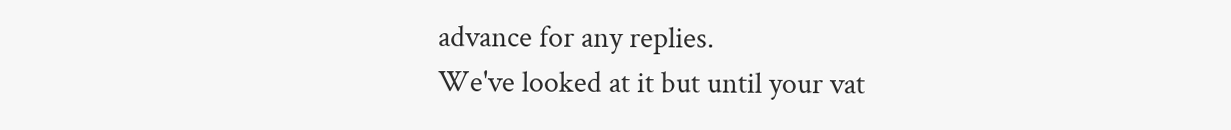advance for any replies.
We've looked at it but until your vat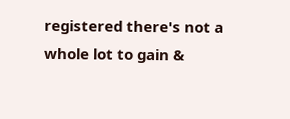registered there's not a whole lot to gain &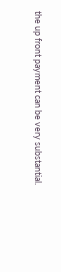the up front payment can be very substantial.